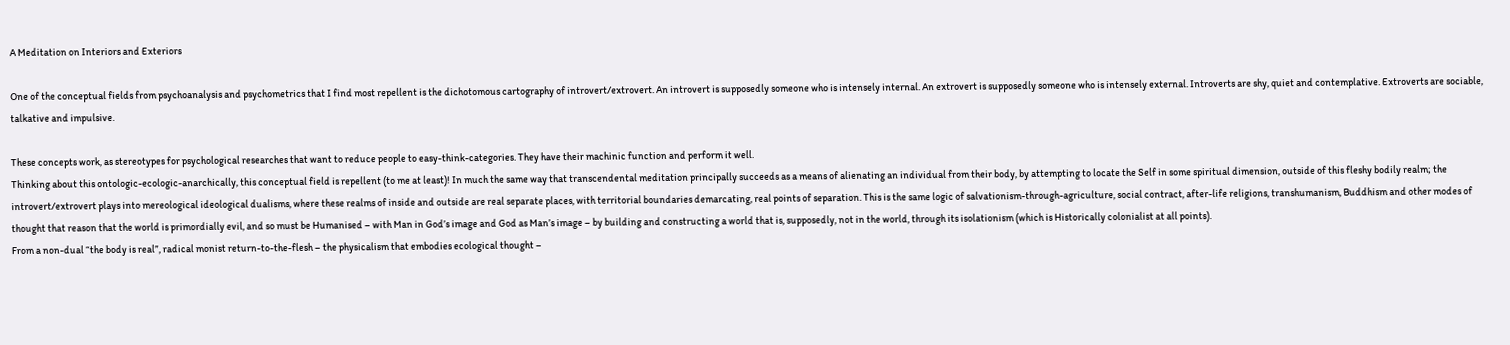A Meditation on Interiors and Exteriors

One of the conceptual fields from psychoanalysis and psychometrics that I find most repellent is the dichotomous cartography of introvert/extrovert. An introvert is supposedly someone who is intensely internal. An extrovert is supposedly someone who is intensely external. Introverts are shy, quiet and contemplative. Extroverts are sociable, talkative and impulsive.

These concepts work, as stereotypes for psychological researches that want to reduce people to easy-think-categories. They have their machinic function and perform it well.
Thinking about this ontologic-ecologic-anarchically, this conceptual field is repellent (to me at least)! In much the same way that transcendental meditation principally succeeds as a means of alienating an individual from their body, by attempting to locate the Self in some spiritual dimension, outside of this fleshy bodily realm; the introvert/extrovert plays into mereological ideological dualisms, where these realms of inside and outside are real separate places, with territorial boundaries demarcating, real points of separation. This is the same logic of salvationism-through-agriculture, social contract, after-life religions, transhumanism, Buddhism and other modes of thought that reason that the world is primordially evil, and so must be Humanised – with Man in God’s image and God as Man’s image – by building and constructing a world that is, supposedly, not in the world, through its isolationism (which is Historically colonialist at all points).
From a non-dual “the body is real”, radical monist return-to-the-flesh – the physicalism that embodies ecological thought –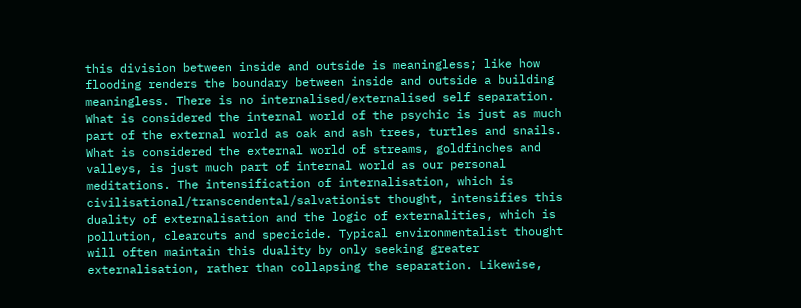this division between inside and outside is meaningless; like how flooding renders the boundary between inside and outside a building meaningless. There is no internalised/externalised self separation. What is considered the internal world of the psychic is just as much part of the external world as oak and ash trees, turtles and snails. What is considered the external world of streams, goldfinches and valleys, is just much part of internal world as our personal meditations. The intensification of internalisation, which is civilisational/transcendental/salvationist thought, intensifies this duality of externalisation and the logic of externalities, which is pollution, clearcuts and specicide. Typical environmentalist thought will often maintain this duality by only seeking greater externalisation, rather than collapsing the separation. Likewise,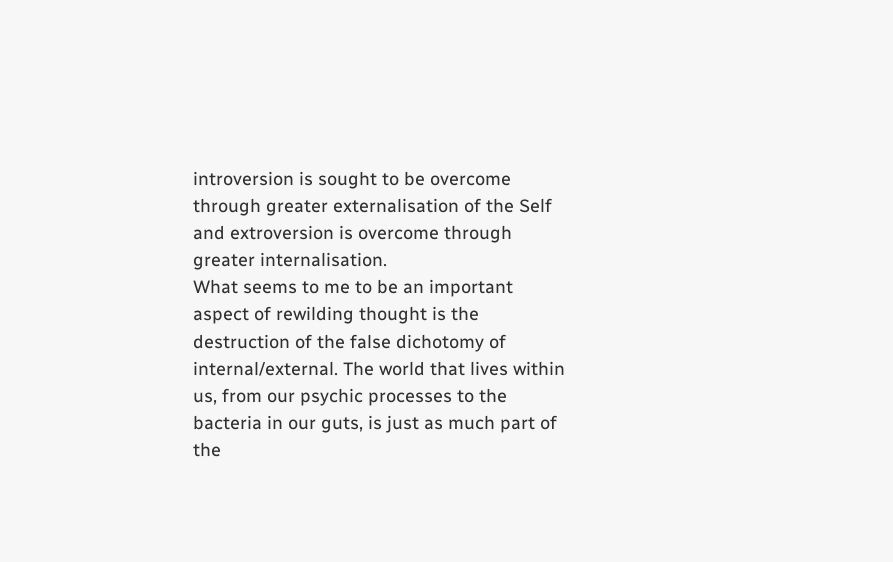introversion is sought to be overcome through greater externalisation of the Self and extroversion is overcome through greater internalisation.
What seems to me to be an important aspect of rewilding thought is the destruction of the false dichotomy of internal/external. The world that lives within us, from our psychic processes to the bacteria in our guts, is just as much part of the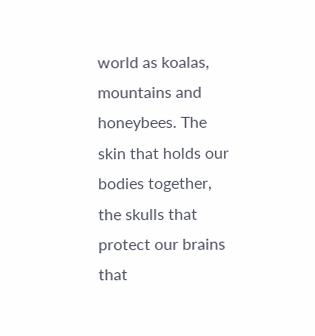world as koalas, mountains and honeybees. The skin that holds our bodies together, the skulls that protect our brains that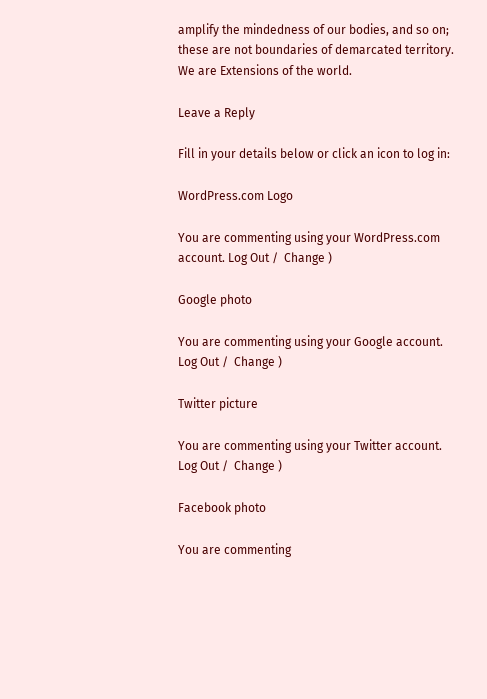amplify the mindedness of our bodies, and so on; these are not boundaries of demarcated territory. We are Extensions of the world.

Leave a Reply

Fill in your details below or click an icon to log in:

WordPress.com Logo

You are commenting using your WordPress.com account. Log Out /  Change )

Google photo

You are commenting using your Google account. Log Out /  Change )

Twitter picture

You are commenting using your Twitter account. Log Out /  Change )

Facebook photo

You are commenting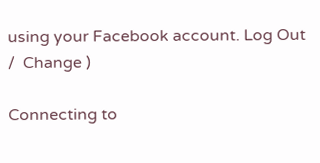using your Facebook account. Log Out /  Change )

Connecting to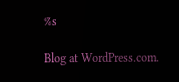%s

Blog at WordPress.com.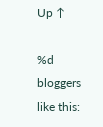Up ↑

%d bloggers like this: